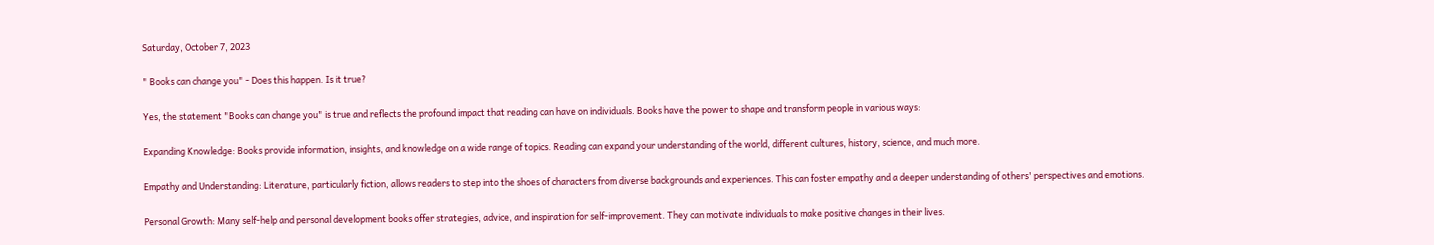Saturday, October 7, 2023

" Books can change you" - Does this happen. Is it true?

Yes, the statement "Books can change you" is true and reflects the profound impact that reading can have on individuals. Books have the power to shape and transform people in various ways:

Expanding Knowledge: Books provide information, insights, and knowledge on a wide range of topics. Reading can expand your understanding of the world, different cultures, history, science, and much more.

Empathy and Understanding: Literature, particularly fiction, allows readers to step into the shoes of characters from diverse backgrounds and experiences. This can foster empathy and a deeper understanding of others' perspectives and emotions.

Personal Growth: Many self-help and personal development books offer strategies, advice, and inspiration for self-improvement. They can motivate individuals to make positive changes in their lives.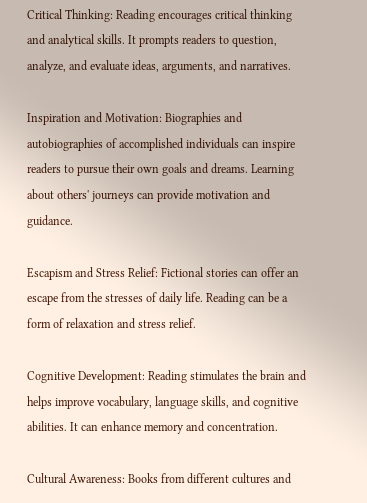Critical Thinking: Reading encourages critical thinking and analytical skills. It prompts readers to question, analyze, and evaluate ideas, arguments, and narratives.

Inspiration and Motivation: Biographies and autobiographies of accomplished individuals can inspire readers to pursue their own goals and dreams. Learning about others' journeys can provide motivation and guidance.

Escapism and Stress Relief: Fictional stories can offer an escape from the stresses of daily life. Reading can be a form of relaxation and stress relief.

Cognitive Development: Reading stimulates the brain and helps improve vocabulary, language skills, and cognitive abilities. It can enhance memory and concentration.

Cultural Awareness: Books from different cultures and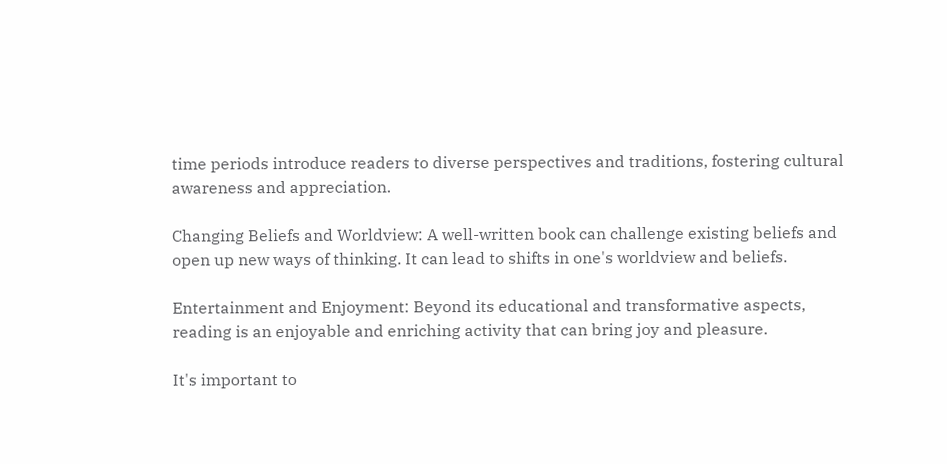time periods introduce readers to diverse perspectives and traditions, fostering cultural awareness and appreciation.

Changing Beliefs and Worldview: A well-written book can challenge existing beliefs and open up new ways of thinking. It can lead to shifts in one's worldview and beliefs.

Entertainment and Enjoyment: Beyond its educational and transformative aspects, reading is an enjoyable and enriching activity that can bring joy and pleasure.

It's important to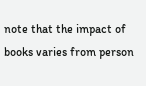note that the impact of books varies from person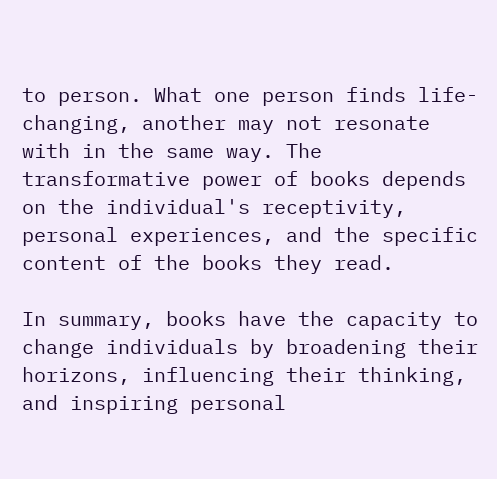to person. What one person finds life-changing, another may not resonate with in the same way. The transformative power of books depends on the individual's receptivity, personal experiences, and the specific content of the books they read.

In summary, books have the capacity to change individuals by broadening their horizons, influencing their thinking, and inspiring personal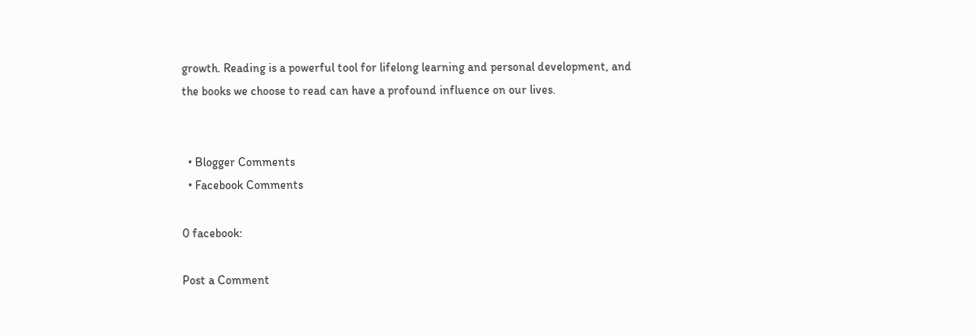growth. Reading is a powerful tool for lifelong learning and personal development, and the books we choose to read can have a profound influence on our lives.


  • Blogger Comments
  • Facebook Comments

0 facebook:

Post a Comment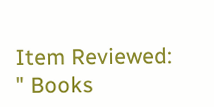Item Reviewed: " Books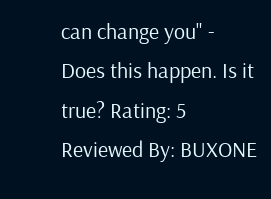can change you" - Does this happen. Is it true? Rating: 5 Reviewed By: BUXONE